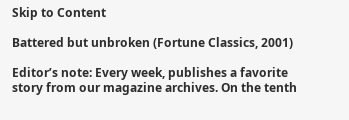Skip to Content

Battered but unbroken (Fortune Classics, 2001)

Editor’s note: Every week, publishes a favorite story from our magazine archives. On the tenth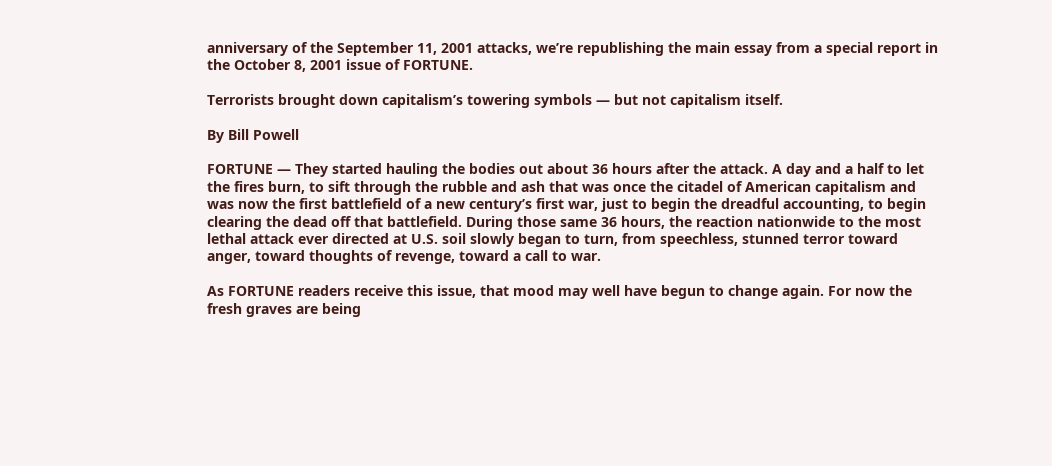anniversary of the September 11, 2001 attacks, we’re republishing the main essay from a special report in the October 8, 2001 issue of FORTUNE.

Terrorists brought down capitalism’s towering symbols — but not capitalism itself.

By Bill Powell

FORTUNE — They started hauling the bodies out about 36 hours after the attack. A day and a half to let the fires burn, to sift through the rubble and ash that was once the citadel of American capitalism and was now the first battlefield of a new century’s first war, just to begin the dreadful accounting, to begin clearing the dead off that battlefield. During those same 36 hours, the reaction nationwide to the most lethal attack ever directed at U.S. soil slowly began to turn, from speechless, stunned terror toward anger, toward thoughts of revenge, toward a call to war.

As FORTUNE readers receive this issue, that mood may well have begun to change again. For now the fresh graves are being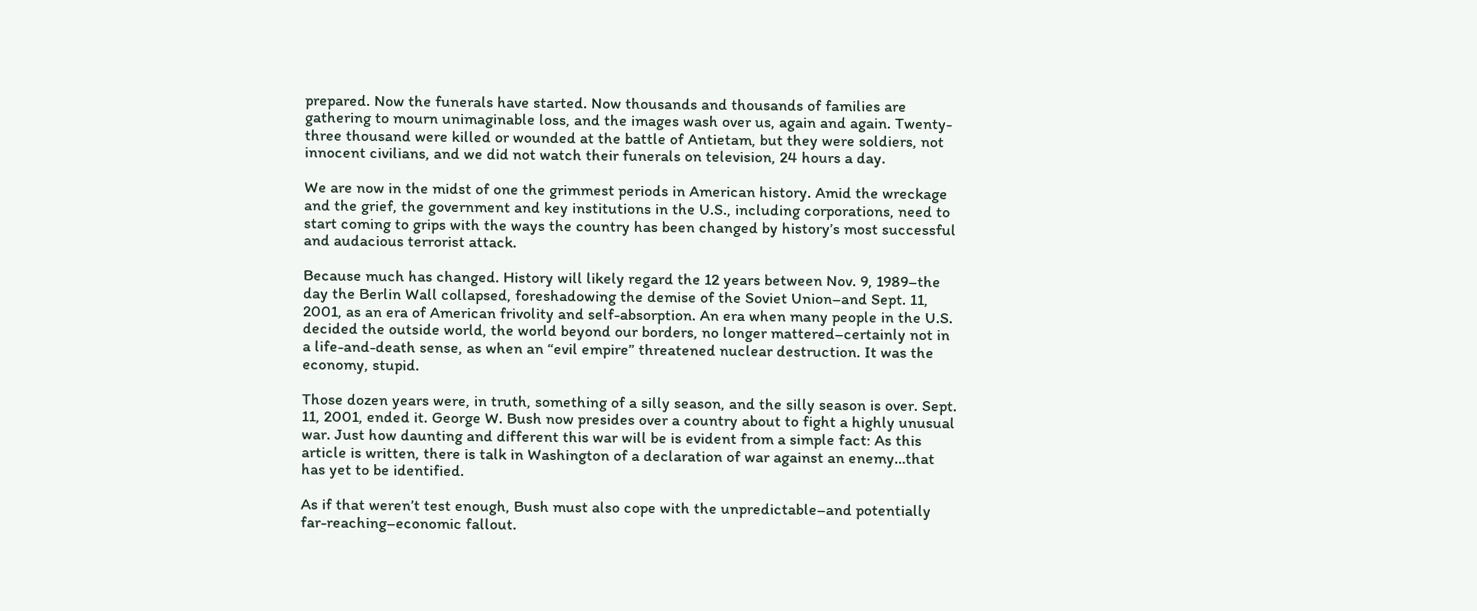prepared. Now the funerals have started. Now thousands and thousands of families are gathering to mourn unimaginable loss, and the images wash over us, again and again. Twenty-three thousand were killed or wounded at the battle of Antietam, but they were soldiers, not innocent civilians, and we did not watch their funerals on television, 24 hours a day.

We are now in the midst of one the grimmest periods in American history. Amid the wreckage and the grief, the government and key institutions in the U.S., including corporations, need to start coming to grips with the ways the country has been changed by history’s most successful and audacious terrorist attack.

Because much has changed. History will likely regard the 12 years between Nov. 9, 1989–the day the Berlin Wall collapsed, foreshadowing the demise of the Soviet Union–and Sept. 11, 2001, as an era of American frivolity and self-absorption. An era when many people in the U.S. decided the outside world, the world beyond our borders, no longer mattered–certainly not in a life-and-death sense, as when an “evil empire” threatened nuclear destruction. It was the economy, stupid.

Those dozen years were, in truth, something of a silly season, and the silly season is over. Sept. 11, 2001, ended it. George W. Bush now presides over a country about to fight a highly unusual war. Just how daunting and different this war will be is evident from a simple fact: As this article is written, there is talk in Washington of a declaration of war against an enemy…that has yet to be identified.

As if that weren’t test enough, Bush must also cope with the unpredictable–and potentially far-reaching–economic fallout.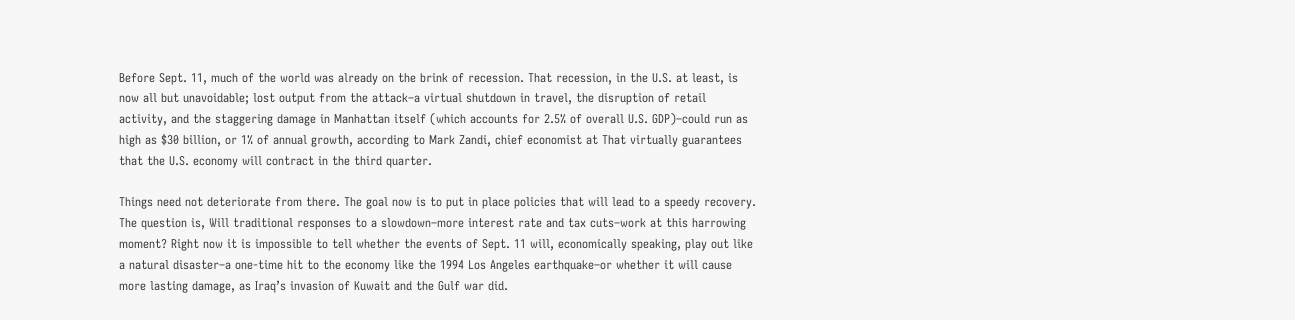Before Sept. 11, much of the world was already on the brink of recession. That recession, in the U.S. at least, is now all but unavoidable; lost output from the attack–a virtual shutdown in travel, the disruption of retail activity, and the staggering damage in Manhattan itself (which accounts for 2.5% of overall U.S. GDP)–could run as high as $30 billion, or 1% of annual growth, according to Mark Zandi, chief economist at That virtually guarantees that the U.S. economy will contract in the third quarter.

Things need not deteriorate from there. The goal now is to put in place policies that will lead to a speedy recovery. The question is, Will traditional responses to a slowdown–more interest rate and tax cuts–work at this harrowing moment? Right now it is impossible to tell whether the events of Sept. 11 will, economically speaking, play out like a natural disaster–a one-time hit to the economy like the 1994 Los Angeles earthquake–or whether it will cause more lasting damage, as Iraq’s invasion of Kuwait and the Gulf war did.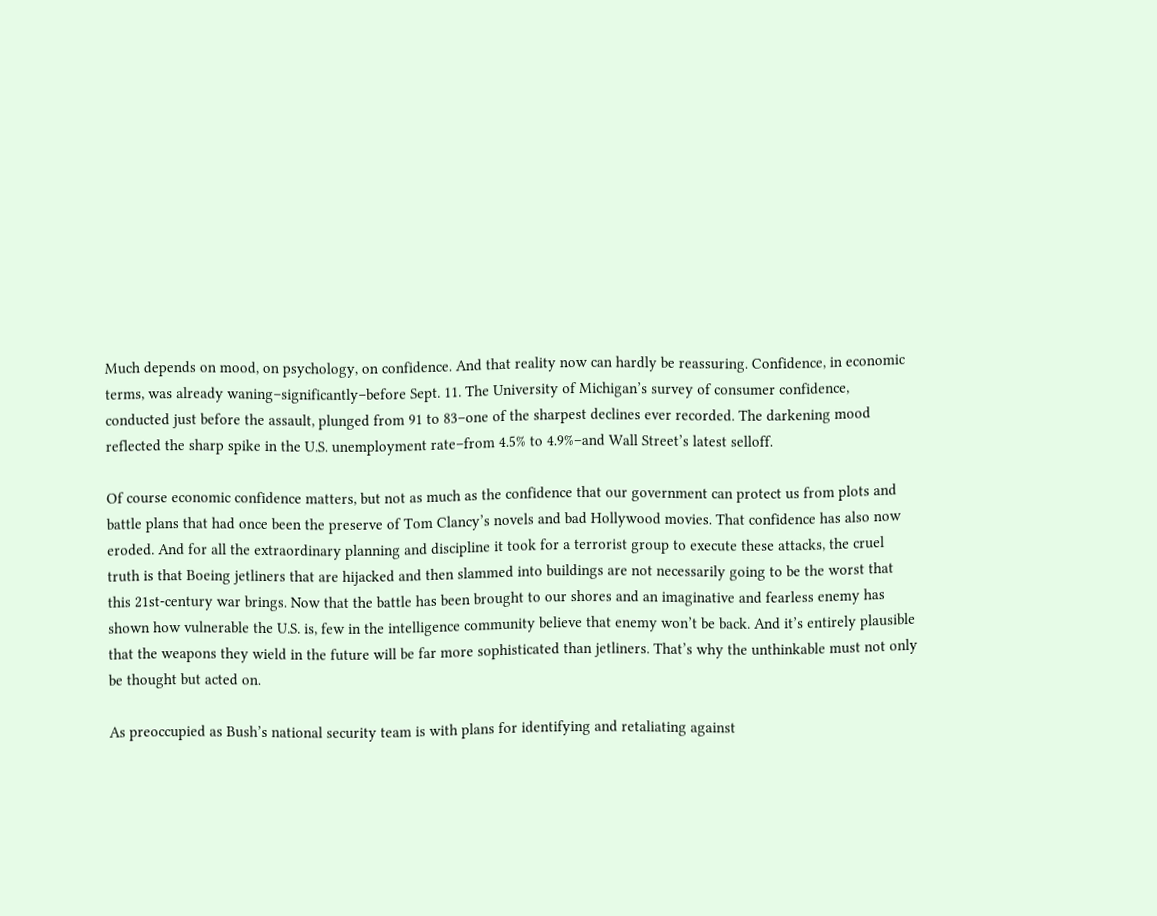Much depends on mood, on psychology, on confidence. And that reality now can hardly be reassuring. Confidence, in economic terms, was already waning–significantly–before Sept. 11. The University of Michigan’s survey of consumer confidence, conducted just before the assault, plunged from 91 to 83–one of the sharpest declines ever recorded. The darkening mood reflected the sharp spike in the U.S. unemployment rate–from 4.5% to 4.9%–and Wall Street’s latest selloff.

Of course economic confidence matters, but not as much as the confidence that our government can protect us from plots and battle plans that had once been the preserve of Tom Clancy’s novels and bad Hollywood movies. That confidence has also now eroded. And for all the extraordinary planning and discipline it took for a terrorist group to execute these attacks, the cruel truth is that Boeing jetliners that are hijacked and then slammed into buildings are not necessarily going to be the worst that this 21st-century war brings. Now that the battle has been brought to our shores and an imaginative and fearless enemy has shown how vulnerable the U.S. is, few in the intelligence community believe that enemy won’t be back. And it’s entirely plausible that the weapons they wield in the future will be far more sophisticated than jetliners. That’s why the unthinkable must not only be thought but acted on.

As preoccupied as Bush’s national security team is with plans for identifying and retaliating against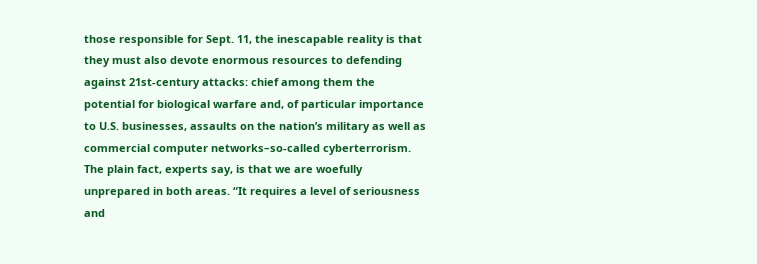those responsible for Sept. 11, the inescapable reality is that they must also devote enormous resources to defending against 21st-century attacks: chief among them the potential for biological warfare and, of particular importance to U.S. businesses, assaults on the nation’s military as well as commercial computer networks–so-called cyberterrorism. The plain fact, experts say, is that we are woefully unprepared in both areas. “It requires a level of seriousness and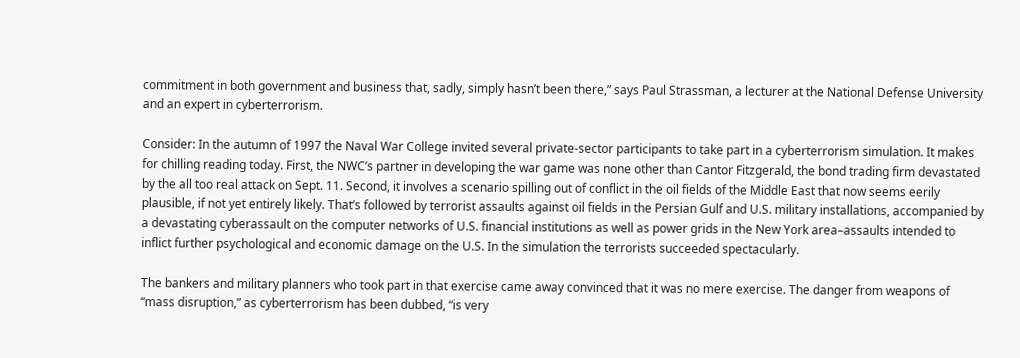commitment in both government and business that, sadly, simply hasn’t been there,” says Paul Strassman, a lecturer at the National Defense University and an expert in cyberterrorism.

Consider: In the autumn of 1997 the Naval War College invited several private-sector participants to take part in a cyberterrorism simulation. It makes for chilling reading today. First, the NWC’s partner in developing the war game was none other than Cantor Fitzgerald, the bond trading firm devastated by the all too real attack on Sept. 11. Second, it involves a scenario spilling out of conflict in the oil fields of the Middle East that now seems eerily plausible, if not yet entirely likely. That’s followed by terrorist assaults against oil fields in the Persian Gulf and U.S. military installations, accompanied by a devastating cyberassault on the computer networks of U.S. financial institutions as well as power grids in the New York area–assaults intended to inflict further psychological and economic damage on the U.S. In the simulation the terrorists succeeded spectacularly.

The bankers and military planners who took part in that exercise came away convinced that it was no mere exercise. The danger from weapons of “mass disruption,” as cyberterrorism has been dubbed, “is very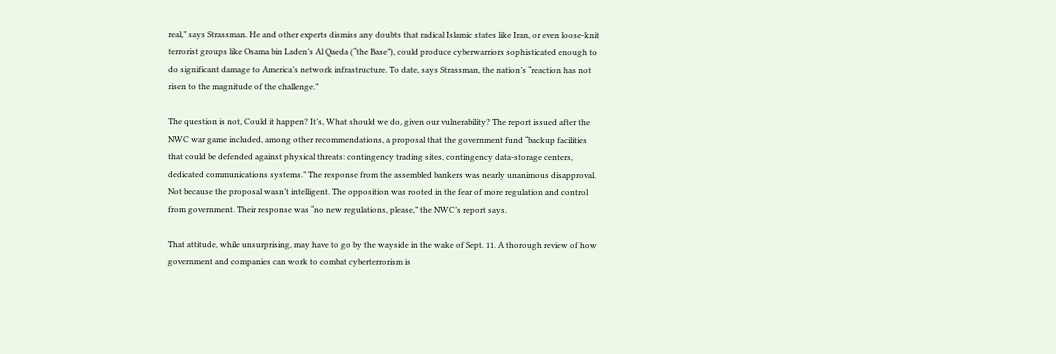real,” says Strassman. He and other experts dismiss any doubts that radical Islamic states like Iran, or even loose-knit terrorist groups like Osama bin Laden’s Al Qaeda (“the Base”), could produce cyberwarriors sophisticated enough to do significant damage to America’s network infrastructure. To date, says Strassman, the nation’s “reaction has not risen to the magnitude of the challenge.”

The question is not, Could it happen? It’s, What should we do, given our vulnerability? The report issued after the NWC war game included, among other recommendations, a proposal that the government fund “backup facilities that could be defended against physical threats: contingency trading sites, contingency data-storage centers, dedicated communications systems.” The response from the assembled bankers was nearly unanimous disapproval. Not because the proposal wasn’t intelligent. The opposition was rooted in the fear of more regulation and control from government. Their response was “no new regulations, please,” the NWC’s report says.

That attitude, while unsurprising, may have to go by the wayside in the wake of Sept. 11. A thorough review of how government and companies can work to combat cyberterrorism is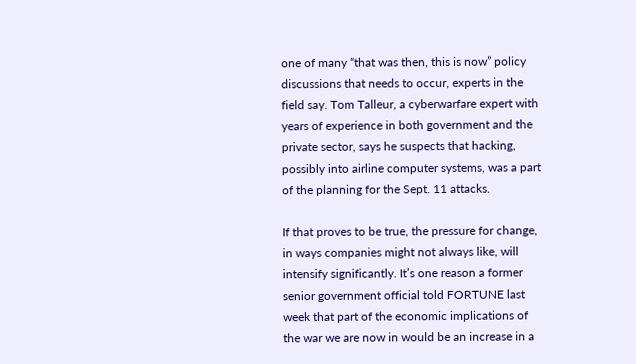one of many “that was then, this is now” policy discussions that needs to occur, experts in the field say. Tom Talleur, a cyberwarfare expert with years of experience in both government and the private sector, says he suspects that hacking, possibly into airline computer systems, was a part of the planning for the Sept. 11 attacks.

If that proves to be true, the pressure for change, in ways companies might not always like, will intensify significantly. It’s one reason a former senior government official told FORTUNE last week that part of the economic implications of the war we are now in would be an increase in a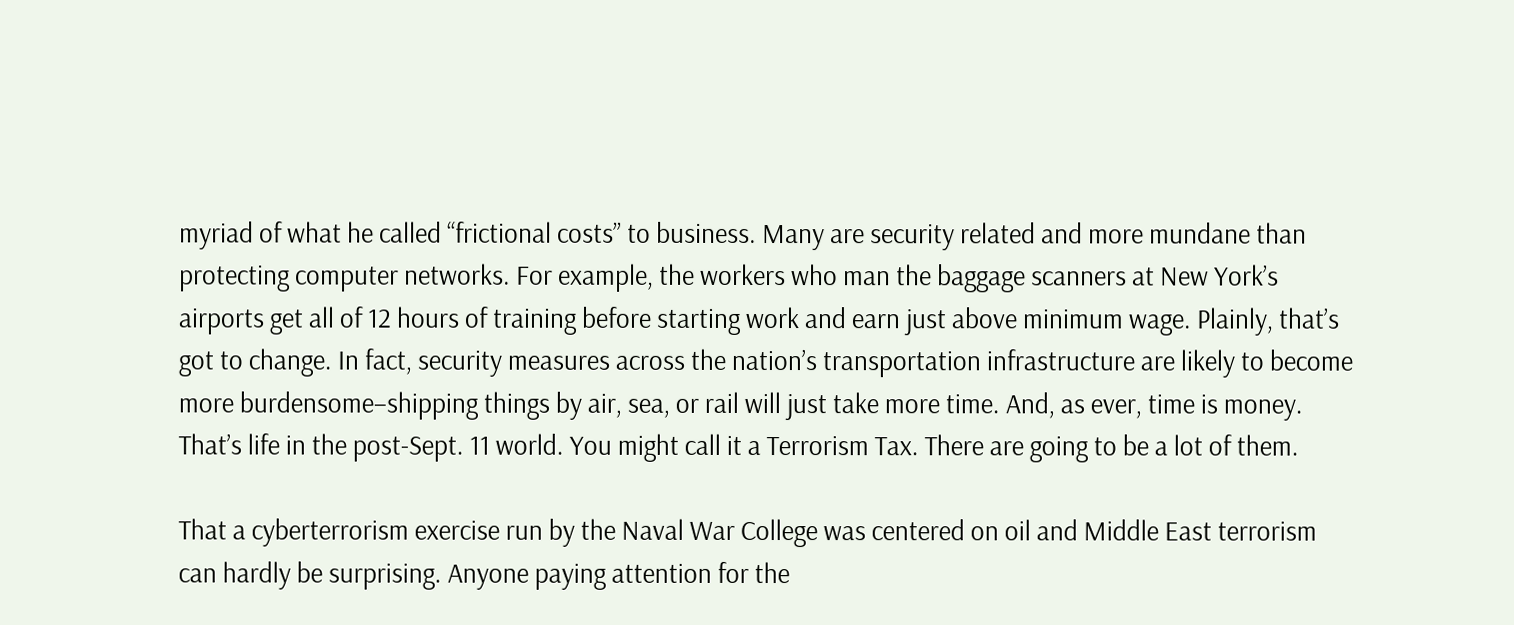myriad of what he called “frictional costs” to business. Many are security related and more mundane than protecting computer networks. For example, the workers who man the baggage scanners at New York’s airports get all of 12 hours of training before starting work and earn just above minimum wage. Plainly, that’s got to change. In fact, security measures across the nation’s transportation infrastructure are likely to become more burdensome–shipping things by air, sea, or rail will just take more time. And, as ever, time is money. That’s life in the post-Sept. 11 world. You might call it a Terrorism Tax. There are going to be a lot of them.

That a cyberterrorism exercise run by the Naval War College was centered on oil and Middle East terrorism can hardly be surprising. Anyone paying attention for the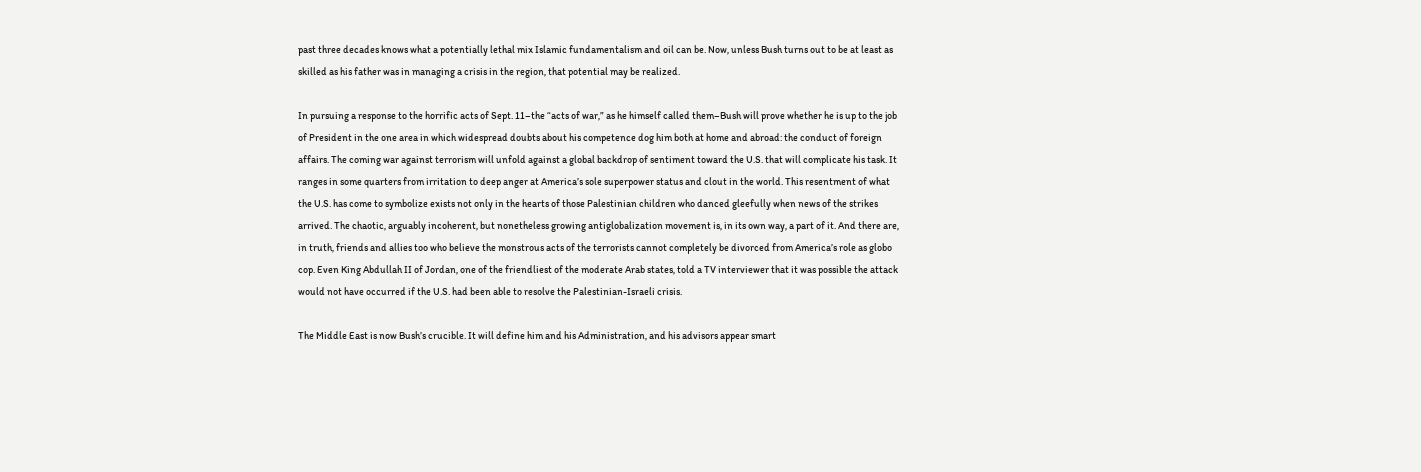past three decades knows what a potentially lethal mix Islamic fundamentalism and oil can be. Now, unless Bush turns out to be at least as skilled as his father was in managing a crisis in the region, that potential may be realized.

In pursuing a response to the horrific acts of Sept. 11–the “acts of war,” as he himself called them–Bush will prove whether he is up to the job of President in the one area in which widespread doubts about his competence dog him both at home and abroad: the conduct of foreign affairs. The coming war against terrorism will unfold against a global backdrop of sentiment toward the U.S. that will complicate his task. It ranges in some quarters from irritation to deep anger at America’s sole superpower status and clout in the world. This resentment of what the U.S. has come to symbolize exists not only in the hearts of those Palestinian children who danced gleefully when news of the strikes arrived. The chaotic, arguably incoherent, but nonetheless growing antiglobalization movement is, in its own way, a part of it. And there are, in truth, friends and allies too who believe the monstrous acts of the terrorists cannot completely be divorced from America’s role as globo cop. Even King Abdullah II of Jordan, one of the friendliest of the moderate Arab states, told a TV interviewer that it was possible the attack would not have occurred if the U.S. had been able to resolve the Palestinian-Israeli crisis.

The Middle East is now Bush’s crucible. It will define him and his Administration, and his advisors appear smart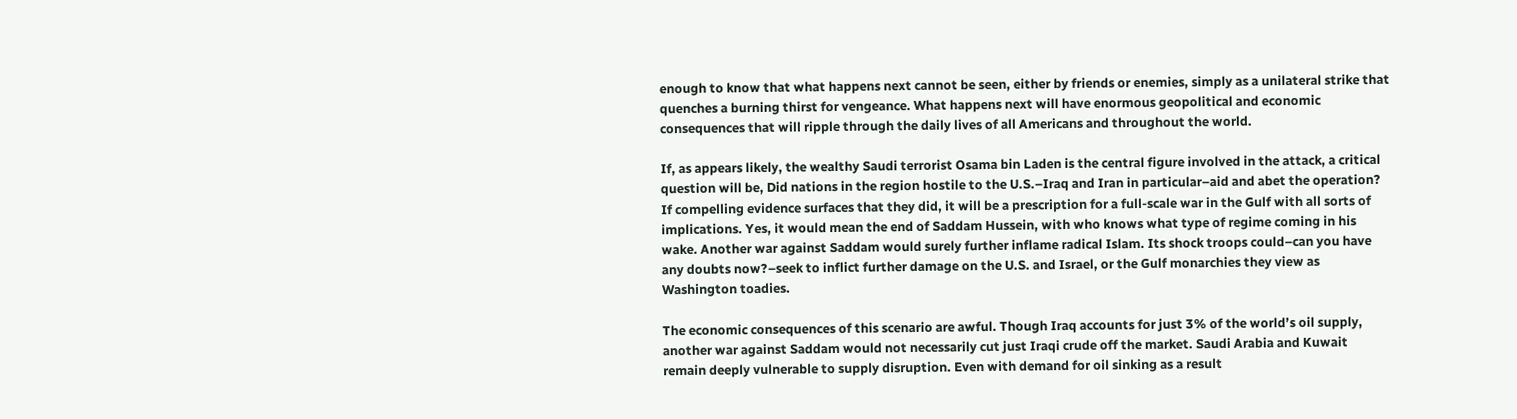enough to know that what happens next cannot be seen, either by friends or enemies, simply as a unilateral strike that quenches a burning thirst for vengeance. What happens next will have enormous geopolitical and economic consequences that will ripple through the daily lives of all Americans and throughout the world.

If, as appears likely, the wealthy Saudi terrorist Osama bin Laden is the central figure involved in the attack, a critical question will be, Did nations in the region hostile to the U.S.–Iraq and Iran in particular–aid and abet the operation? If compelling evidence surfaces that they did, it will be a prescription for a full-scale war in the Gulf with all sorts of implications. Yes, it would mean the end of Saddam Hussein, with who knows what type of regime coming in his wake. Another war against Saddam would surely further inflame radical Islam. Its shock troops could–can you have any doubts now?–seek to inflict further damage on the U.S. and Israel, or the Gulf monarchies they view as Washington toadies.

The economic consequences of this scenario are awful. Though Iraq accounts for just 3% of the world’s oil supply, another war against Saddam would not necessarily cut just Iraqi crude off the market. Saudi Arabia and Kuwait remain deeply vulnerable to supply disruption. Even with demand for oil sinking as a result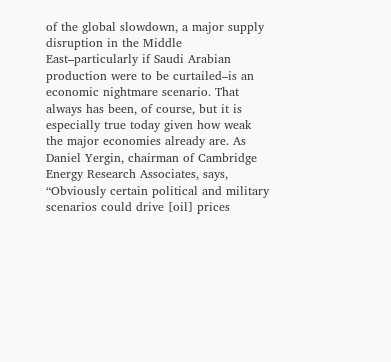of the global slowdown, a major supply disruption in the Middle East–particularly if Saudi Arabian production were to be curtailed–is an economic nightmare scenario. That always has been, of course, but it is especially true today given how weak the major economies already are. As Daniel Yergin, chairman of Cambridge Energy Research Associates, says, “Obviously certain political and military scenarios could drive [oil] prices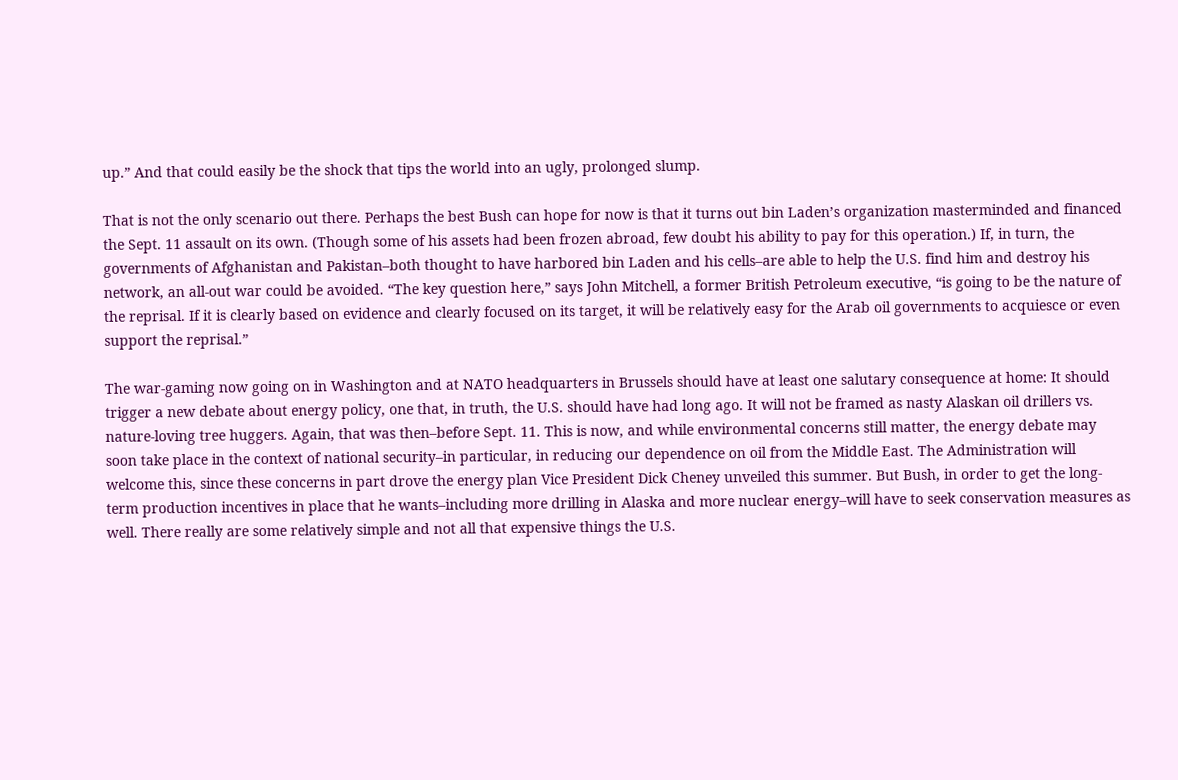up.” And that could easily be the shock that tips the world into an ugly, prolonged slump.

That is not the only scenario out there. Perhaps the best Bush can hope for now is that it turns out bin Laden’s organization masterminded and financed the Sept. 11 assault on its own. (Though some of his assets had been frozen abroad, few doubt his ability to pay for this operation.) If, in turn, the governments of Afghanistan and Pakistan–both thought to have harbored bin Laden and his cells–are able to help the U.S. find him and destroy his network, an all-out war could be avoided. “The key question here,” says John Mitchell, a former British Petroleum executive, “is going to be the nature of the reprisal. If it is clearly based on evidence and clearly focused on its target, it will be relatively easy for the Arab oil governments to acquiesce or even support the reprisal.”

The war-gaming now going on in Washington and at NATO headquarters in Brussels should have at least one salutary consequence at home: It should trigger a new debate about energy policy, one that, in truth, the U.S. should have had long ago. It will not be framed as nasty Alaskan oil drillers vs. nature-loving tree huggers. Again, that was then–before Sept. 11. This is now, and while environmental concerns still matter, the energy debate may soon take place in the context of national security–in particular, in reducing our dependence on oil from the Middle East. The Administration will welcome this, since these concerns in part drove the energy plan Vice President Dick Cheney unveiled this summer. But Bush, in order to get the long-term production incentives in place that he wants–including more drilling in Alaska and more nuclear energy–will have to seek conservation measures as well. There really are some relatively simple and not all that expensive things the U.S.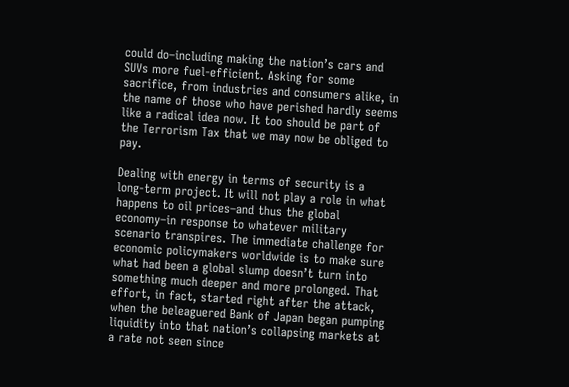could do–including making the nation’s cars and SUVs more fuel-efficient. Asking for some sacrifice, from industries and consumers alike, in the name of those who have perished hardly seems like a radical idea now. It too should be part of the Terrorism Tax that we may now be obliged to pay.

Dealing with energy in terms of security is a long-term project. It will not play a role in what happens to oil prices–and thus the global economy–in response to whatever military scenario transpires. The immediate challenge for economic policymakers worldwide is to make sure what had been a global slump doesn’t turn into something much deeper and more prolonged. That effort, in fact, started right after the attack, when the beleaguered Bank of Japan began pumping liquidity into that nation’s collapsing markets at a rate not seen since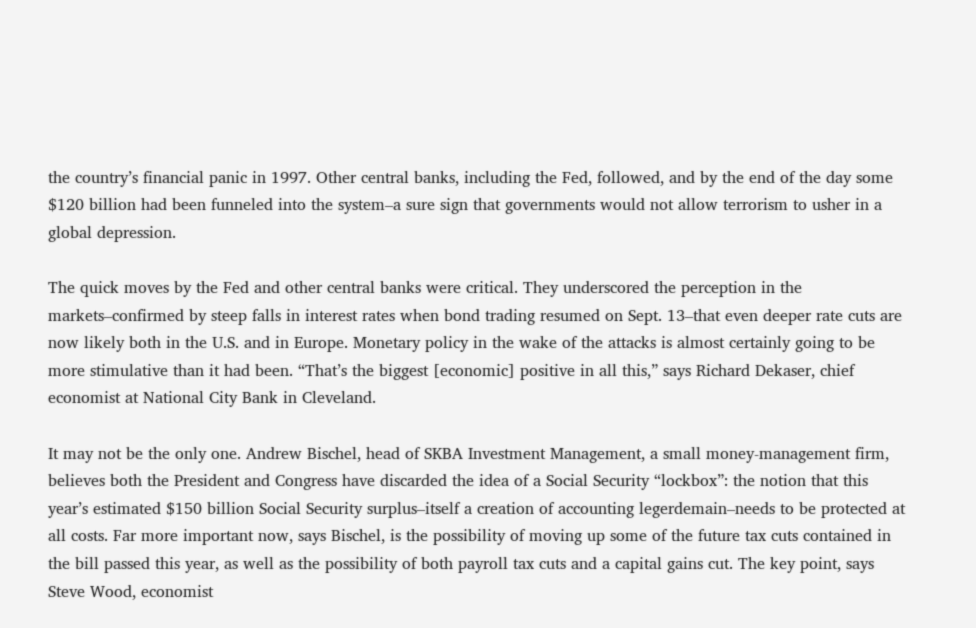the country’s financial panic in 1997. Other central banks, including the Fed, followed, and by the end of the day some $120 billion had been funneled into the system–a sure sign that governments would not allow terrorism to usher in a global depression.

The quick moves by the Fed and other central banks were critical. They underscored the perception in the markets–confirmed by steep falls in interest rates when bond trading resumed on Sept. 13–that even deeper rate cuts are now likely both in the U.S. and in Europe. Monetary policy in the wake of the attacks is almost certainly going to be more stimulative than it had been. “That’s the biggest [economic] positive in all this,” says Richard Dekaser, chief economist at National City Bank in Cleveland.

It may not be the only one. Andrew Bischel, head of SKBA Investment Management, a small money-management firm, believes both the President and Congress have discarded the idea of a Social Security “lockbox”: the notion that this year’s estimated $150 billion Social Security surplus–itself a creation of accounting legerdemain–needs to be protected at all costs. Far more important now, says Bischel, is the possibility of moving up some of the future tax cuts contained in the bill passed this year, as well as the possibility of both payroll tax cuts and a capital gains cut. The key point, says Steve Wood, economist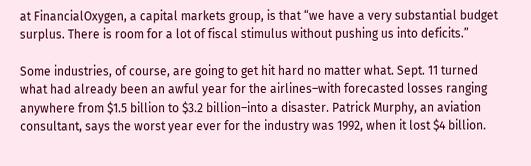at FinancialOxygen, a capital markets group, is that “we have a very substantial budget surplus. There is room for a lot of fiscal stimulus without pushing us into deficits.”

Some industries, of course, are going to get hit hard no matter what. Sept. 11 turned what had already been an awful year for the airlines–with forecasted losses ranging anywhere from $1.5 billion to $3.2 billion–into a disaster. Patrick Murphy, an aviation consultant, says the worst year ever for the industry was 1992, when it lost $4 billion.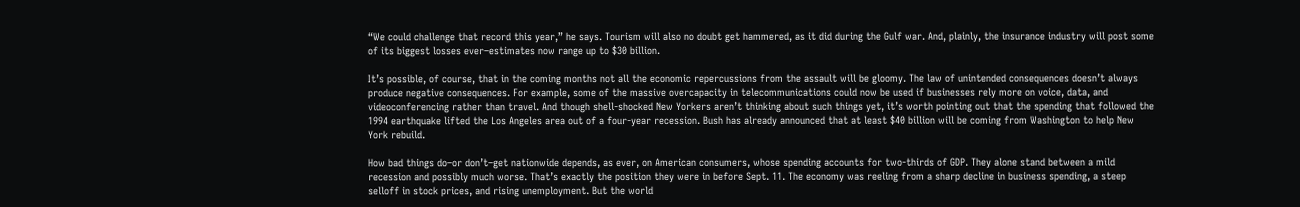“We could challenge that record this year,” he says. Tourism will also no doubt get hammered, as it did during the Gulf war. And, plainly, the insurance industry will post some of its biggest losses ever–estimates now range up to $30 billion.

It’s possible, of course, that in the coming months not all the economic repercussions from the assault will be gloomy. The law of unintended consequences doesn’t always produce negative consequences. For example, some of the massive overcapacity in telecommunications could now be used if businesses rely more on voice, data, and videoconferencing rather than travel. And though shell-shocked New Yorkers aren’t thinking about such things yet, it’s worth pointing out that the spending that followed the 1994 earthquake lifted the Los Angeles area out of a four-year recession. Bush has already announced that at least $40 billion will be coming from Washington to help New York rebuild.

How bad things do–or don’t–get nationwide depends, as ever, on American consumers, whose spending accounts for two-thirds of GDP. They alone stand between a mild recession and possibly much worse. That’s exactly the position they were in before Sept. 11. The economy was reeling from a sharp decline in business spending, a steep selloff in stock prices, and rising unemployment. But the world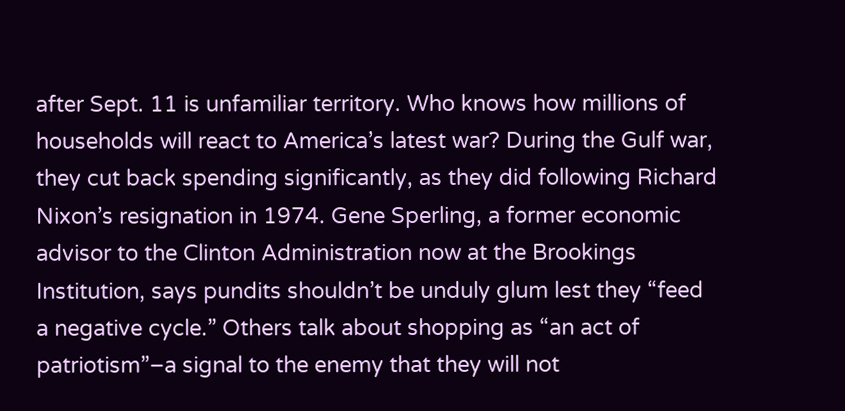after Sept. 11 is unfamiliar territory. Who knows how millions of households will react to America’s latest war? During the Gulf war, they cut back spending significantly, as they did following Richard Nixon’s resignation in 1974. Gene Sperling, a former economic advisor to the Clinton Administration now at the Brookings Institution, says pundits shouldn’t be unduly glum lest they “feed a negative cycle.” Others talk about shopping as “an act of patriotism”–a signal to the enemy that they will not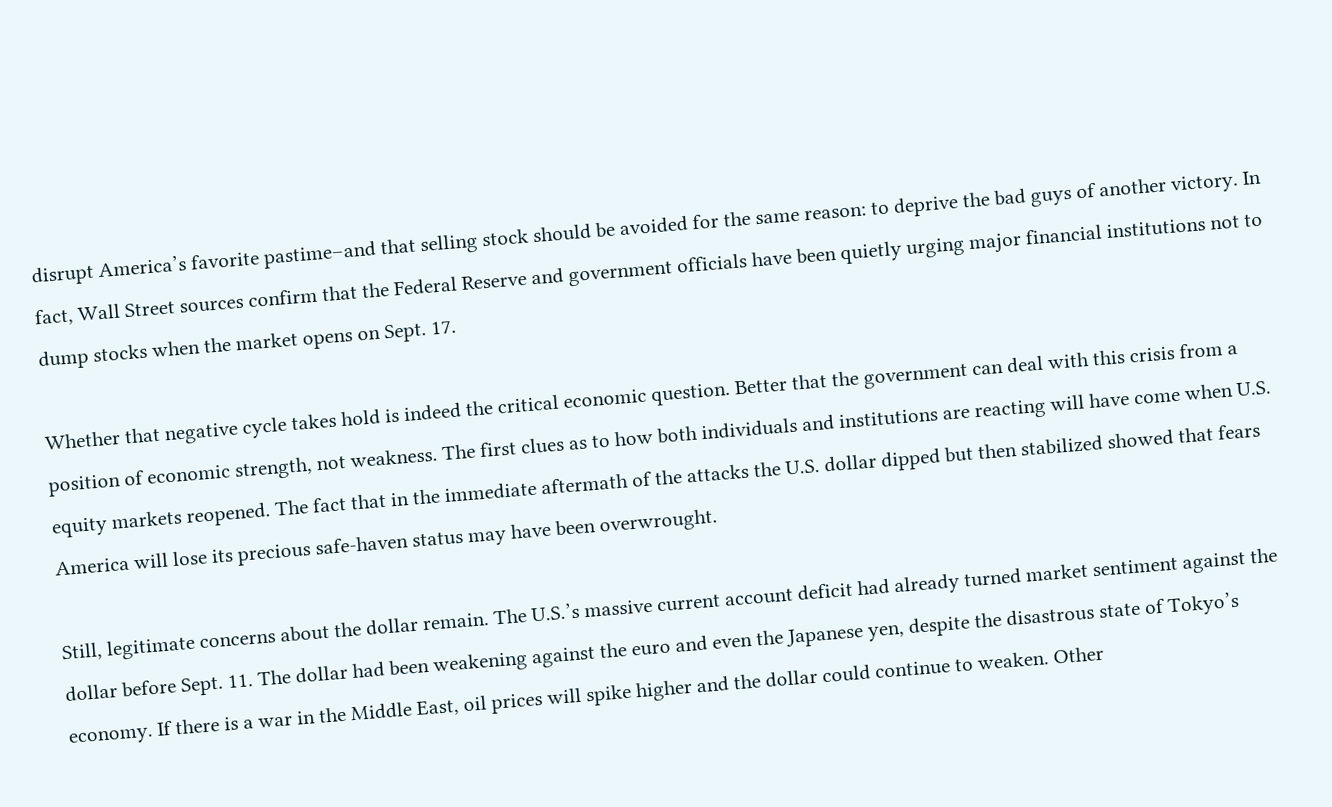disrupt America’s favorite pastime–and that selling stock should be avoided for the same reason: to deprive the bad guys of another victory. In fact, Wall Street sources confirm that the Federal Reserve and government officials have been quietly urging major financial institutions not to dump stocks when the market opens on Sept. 17.

Whether that negative cycle takes hold is indeed the critical economic question. Better that the government can deal with this crisis from a position of economic strength, not weakness. The first clues as to how both individuals and institutions are reacting will have come when U.S. equity markets reopened. The fact that in the immediate aftermath of the attacks the U.S. dollar dipped but then stabilized showed that fears America will lose its precious safe-haven status may have been overwrought.

Still, legitimate concerns about the dollar remain. The U.S.’s massive current account deficit had already turned market sentiment against the dollar before Sept. 11. The dollar had been weakening against the euro and even the Japanese yen, despite the disastrous state of Tokyo’s economy. If there is a war in the Middle East, oil prices will spike higher and the dollar could continue to weaken. Other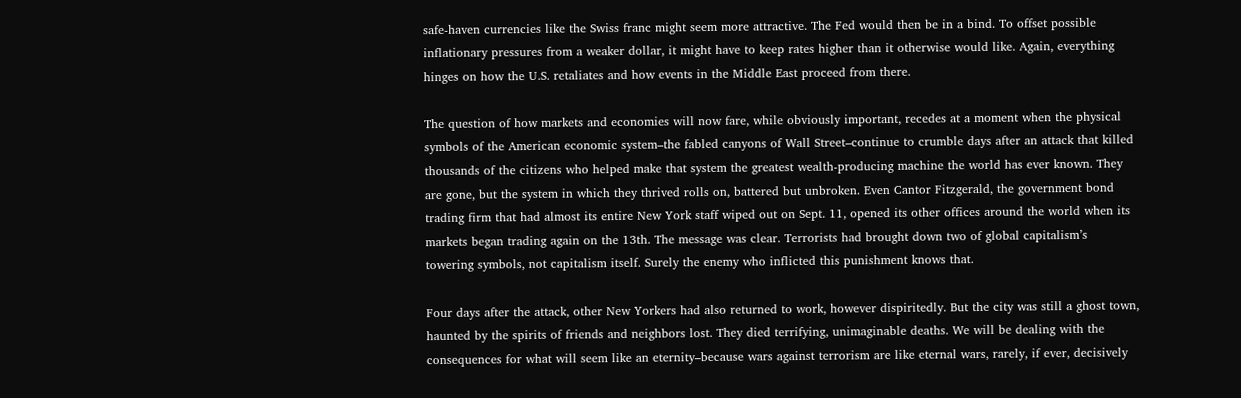safe-haven currencies like the Swiss franc might seem more attractive. The Fed would then be in a bind. To offset possible inflationary pressures from a weaker dollar, it might have to keep rates higher than it otherwise would like. Again, everything hinges on how the U.S. retaliates and how events in the Middle East proceed from there.

The question of how markets and economies will now fare, while obviously important, recedes at a moment when the physical symbols of the American economic system–the fabled canyons of Wall Street–continue to crumble days after an attack that killed thousands of the citizens who helped make that system the greatest wealth-producing machine the world has ever known. They are gone, but the system in which they thrived rolls on, battered but unbroken. Even Cantor Fitzgerald, the government bond trading firm that had almost its entire New York staff wiped out on Sept. 11, opened its other offices around the world when its markets began trading again on the 13th. The message was clear. Terrorists had brought down two of global capitalism’s towering symbols, not capitalism itself. Surely the enemy who inflicted this punishment knows that.

Four days after the attack, other New Yorkers had also returned to work, however dispiritedly. But the city was still a ghost town, haunted by the spirits of friends and neighbors lost. They died terrifying, unimaginable deaths. We will be dealing with the consequences for what will seem like an eternity–because wars against terrorism are like eternal wars, rarely, if ever, decisively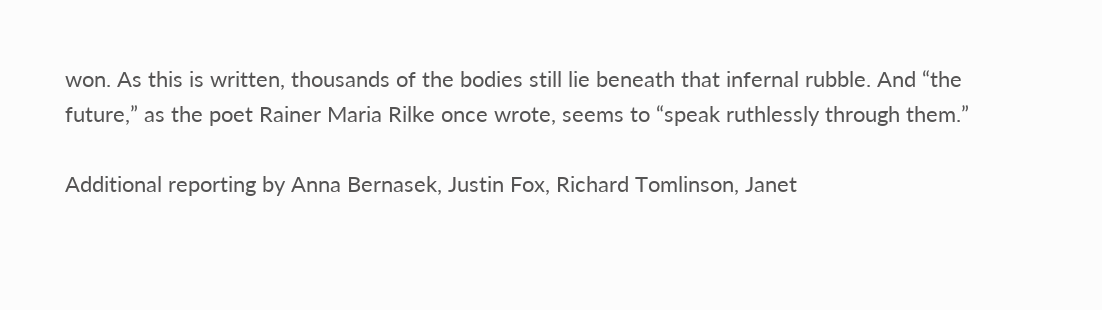won. As this is written, thousands of the bodies still lie beneath that infernal rubble. And “the future,” as the poet Rainer Maria Rilke once wrote, seems to “speak ruthlessly through them.”

Additional reporting by Anna Bernasek, Justin Fox, Richard Tomlinson, Janet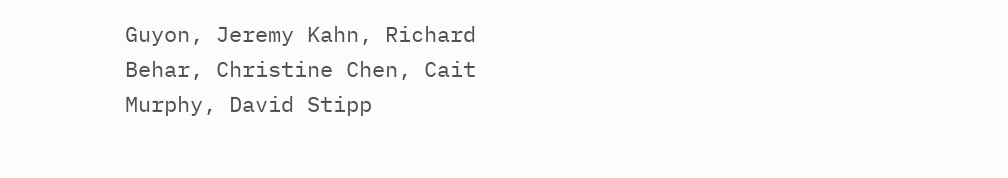Guyon, Jeremy Kahn, Richard Behar, Christine Chen, Cait Murphy, David Stipp